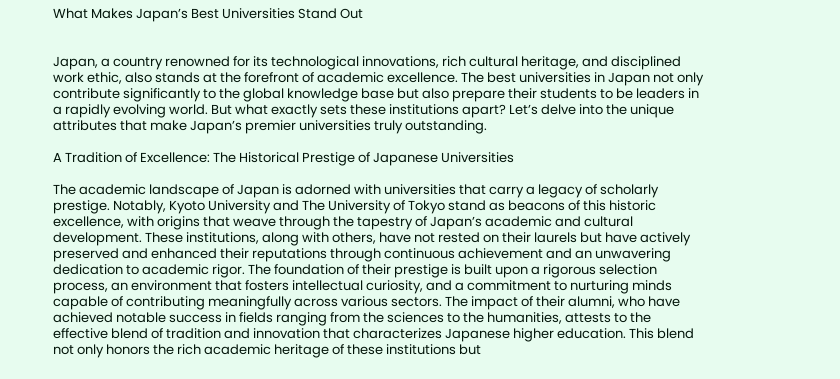What Makes Japan’s Best Universities Stand Out


Japan, a country renowned for its technological innovations, rich cultural heritage, and disciplined work ethic, also stands at the forefront of academic excellence. The best universities in Japan not only contribute significantly to the global knowledge base but also prepare their students to be leaders in a rapidly evolving world. But what exactly sets these institutions apart? Let’s delve into the unique attributes that make Japan’s premier universities truly outstanding.

A Tradition of Excellence: The Historical Prestige of Japanese Universities

The academic landscape of Japan is adorned with universities that carry a legacy of scholarly prestige. Notably, Kyoto University and The University of Tokyo stand as beacons of this historic excellence, with origins that weave through the tapestry of Japan’s academic and cultural development. These institutions, along with others, have not rested on their laurels but have actively preserved and enhanced their reputations through continuous achievement and an unwavering dedication to academic rigor. The foundation of their prestige is built upon a rigorous selection process, an environment that fosters intellectual curiosity, and a commitment to nurturing minds capable of contributing meaningfully across various sectors. The impact of their alumni, who have achieved notable success in fields ranging from the sciences to the humanities, attests to the effective blend of tradition and innovation that characterizes Japanese higher education. This blend not only honors the rich academic heritage of these institutions but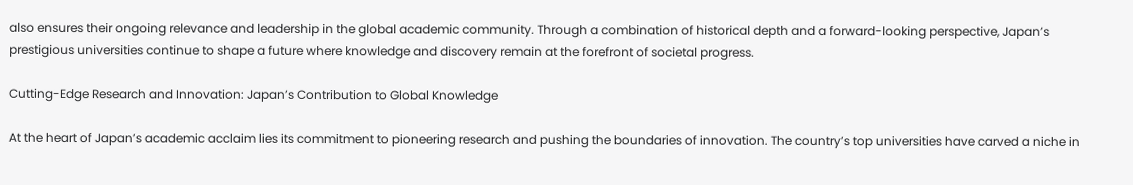also ensures their ongoing relevance and leadership in the global academic community. Through a combination of historical depth and a forward-looking perspective, Japan’s prestigious universities continue to shape a future where knowledge and discovery remain at the forefront of societal progress.

Cutting-Edge Research and Innovation: Japan’s Contribution to Global Knowledge

At the heart of Japan’s academic acclaim lies its commitment to pioneering research and pushing the boundaries of innovation. The country’s top universities have carved a niche in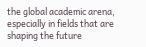the global academic arena, especially in fields that are shaping the future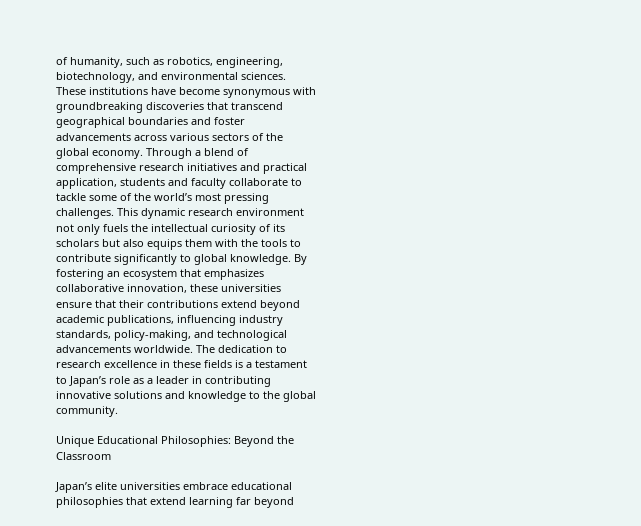of humanity, such as robotics, engineering, biotechnology, and environmental sciences. These institutions have become synonymous with groundbreaking discoveries that transcend geographical boundaries and foster advancements across various sectors of the global economy. Through a blend of comprehensive research initiatives and practical application, students and faculty collaborate to tackle some of the world’s most pressing challenges. This dynamic research environment not only fuels the intellectual curiosity of its scholars but also equips them with the tools to contribute significantly to global knowledge. By fostering an ecosystem that emphasizes collaborative innovation, these universities ensure that their contributions extend beyond academic publications, influencing industry standards, policy-making, and technological advancements worldwide. The dedication to research excellence in these fields is a testament to Japan’s role as a leader in contributing innovative solutions and knowledge to the global community.

Unique Educational Philosophies: Beyond the Classroom

Japan’s elite universities embrace educational philosophies that extend learning far beyond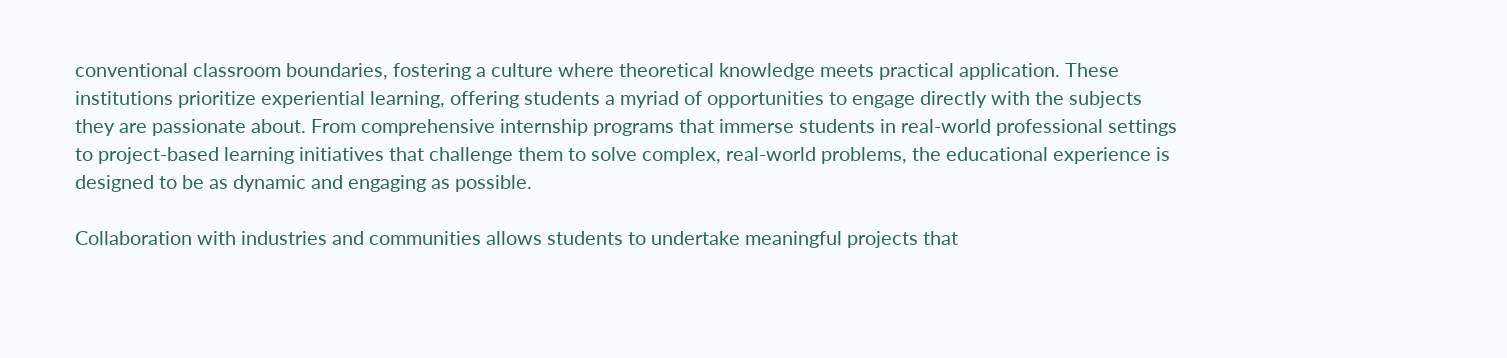conventional classroom boundaries, fostering a culture where theoretical knowledge meets practical application. These institutions prioritize experiential learning, offering students a myriad of opportunities to engage directly with the subjects they are passionate about. From comprehensive internship programs that immerse students in real-world professional settings to project-based learning initiatives that challenge them to solve complex, real-world problems, the educational experience is designed to be as dynamic and engaging as possible.

Collaboration with industries and communities allows students to undertake meaningful projects that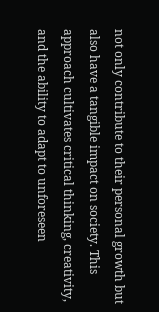not only contribute to their personal growth but also have a tangible impact on society. This approach cultivates critical thinking, creativity, and the ability to adapt to unforeseen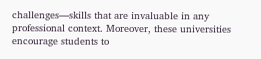challenges—skills that are invaluable in any professional context. Moreover, these universities encourage students to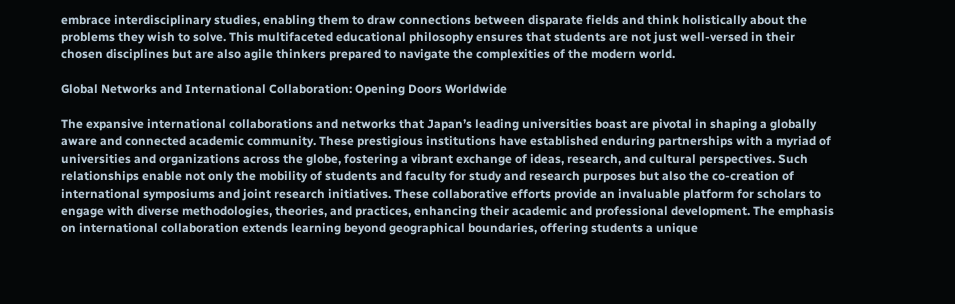embrace interdisciplinary studies, enabling them to draw connections between disparate fields and think holistically about the problems they wish to solve. This multifaceted educational philosophy ensures that students are not just well-versed in their chosen disciplines but are also agile thinkers prepared to navigate the complexities of the modern world.

Global Networks and International Collaboration: Opening Doors Worldwide

The expansive international collaborations and networks that Japan’s leading universities boast are pivotal in shaping a globally aware and connected academic community. These prestigious institutions have established enduring partnerships with a myriad of universities and organizations across the globe, fostering a vibrant exchange of ideas, research, and cultural perspectives. Such relationships enable not only the mobility of students and faculty for study and research purposes but also the co-creation of international symposiums and joint research initiatives. These collaborative efforts provide an invaluable platform for scholars to engage with diverse methodologies, theories, and practices, enhancing their academic and professional development. The emphasis on international collaboration extends learning beyond geographical boundaries, offering students a unique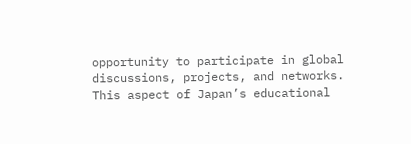opportunity to participate in global discussions, projects, and networks. This aspect of Japan’s educational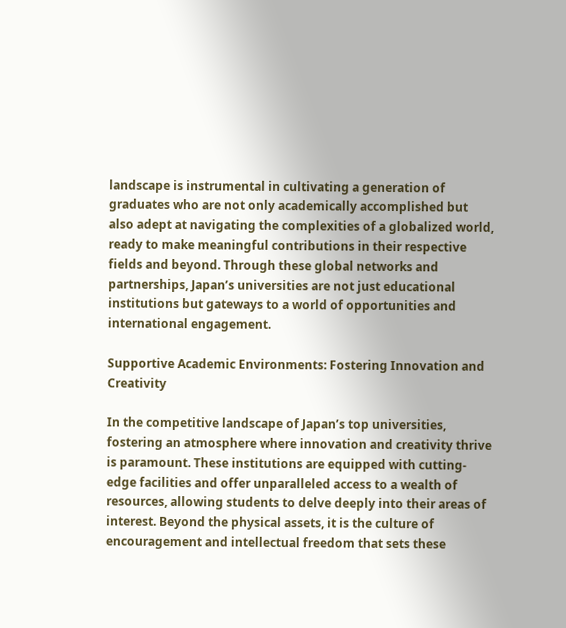landscape is instrumental in cultivating a generation of graduates who are not only academically accomplished but also adept at navigating the complexities of a globalized world, ready to make meaningful contributions in their respective fields and beyond. Through these global networks and partnerships, Japan’s universities are not just educational institutions but gateways to a world of opportunities and international engagement.

Supportive Academic Environments: Fostering Innovation and Creativity

In the competitive landscape of Japan’s top universities, fostering an atmosphere where innovation and creativity thrive is paramount. These institutions are equipped with cutting-edge facilities and offer unparalleled access to a wealth of resources, allowing students to delve deeply into their areas of interest. Beyond the physical assets, it is the culture of encouragement and intellectual freedom that sets these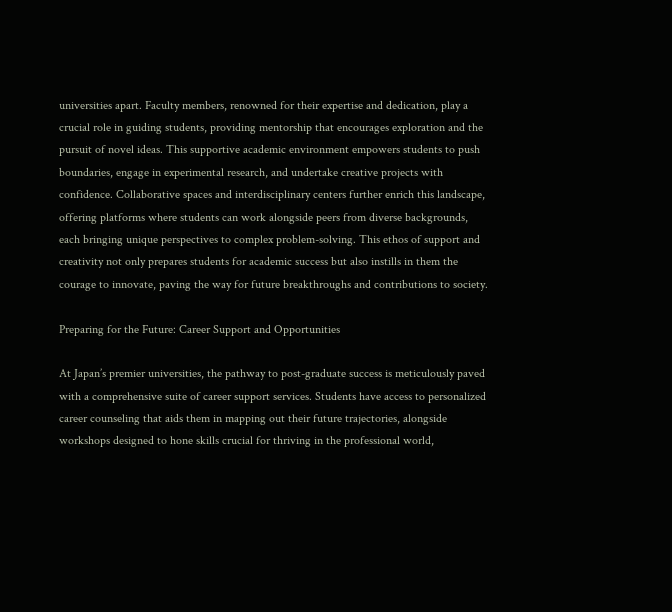universities apart. Faculty members, renowned for their expertise and dedication, play a crucial role in guiding students, providing mentorship that encourages exploration and the pursuit of novel ideas. This supportive academic environment empowers students to push boundaries, engage in experimental research, and undertake creative projects with confidence. Collaborative spaces and interdisciplinary centers further enrich this landscape, offering platforms where students can work alongside peers from diverse backgrounds, each bringing unique perspectives to complex problem-solving. This ethos of support and creativity not only prepares students for academic success but also instills in them the courage to innovate, paving the way for future breakthroughs and contributions to society.

Preparing for the Future: Career Support and Opportunities

At Japan’s premier universities, the pathway to post-graduate success is meticulously paved with a comprehensive suite of career support services. Students have access to personalized career counseling that aids them in mapping out their future trajectories, alongside workshops designed to hone skills crucial for thriving in the professional world,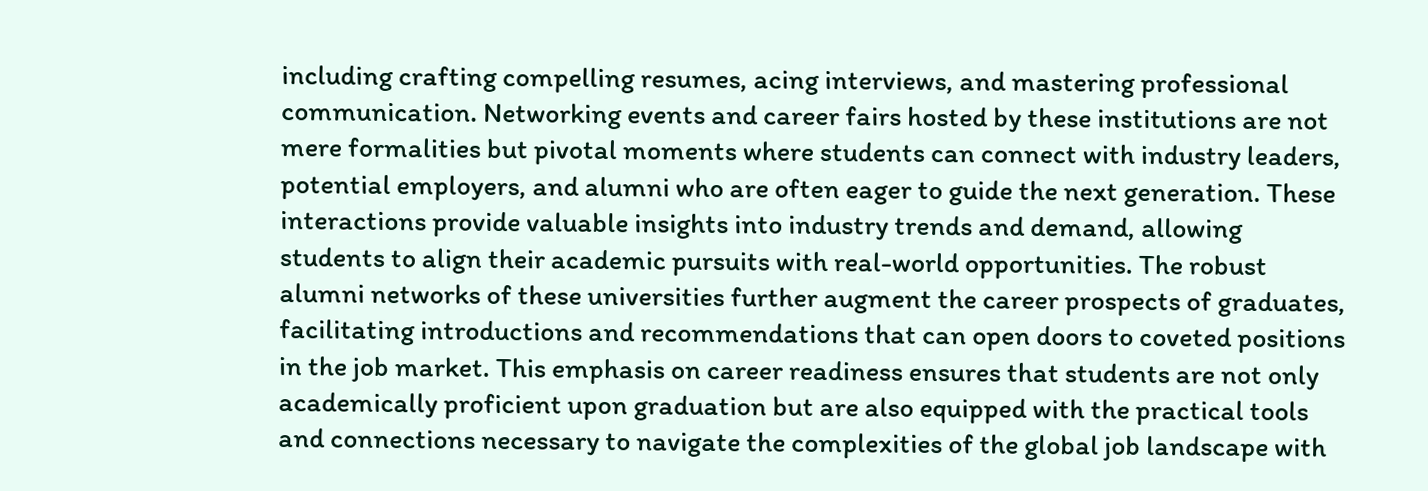including crafting compelling resumes, acing interviews, and mastering professional communication. Networking events and career fairs hosted by these institutions are not mere formalities but pivotal moments where students can connect with industry leaders, potential employers, and alumni who are often eager to guide the next generation. These interactions provide valuable insights into industry trends and demand, allowing students to align their academic pursuits with real-world opportunities. The robust alumni networks of these universities further augment the career prospects of graduates, facilitating introductions and recommendations that can open doors to coveted positions in the job market. This emphasis on career readiness ensures that students are not only academically proficient upon graduation but are also equipped with the practical tools and connections necessary to navigate the complexities of the global job landscape with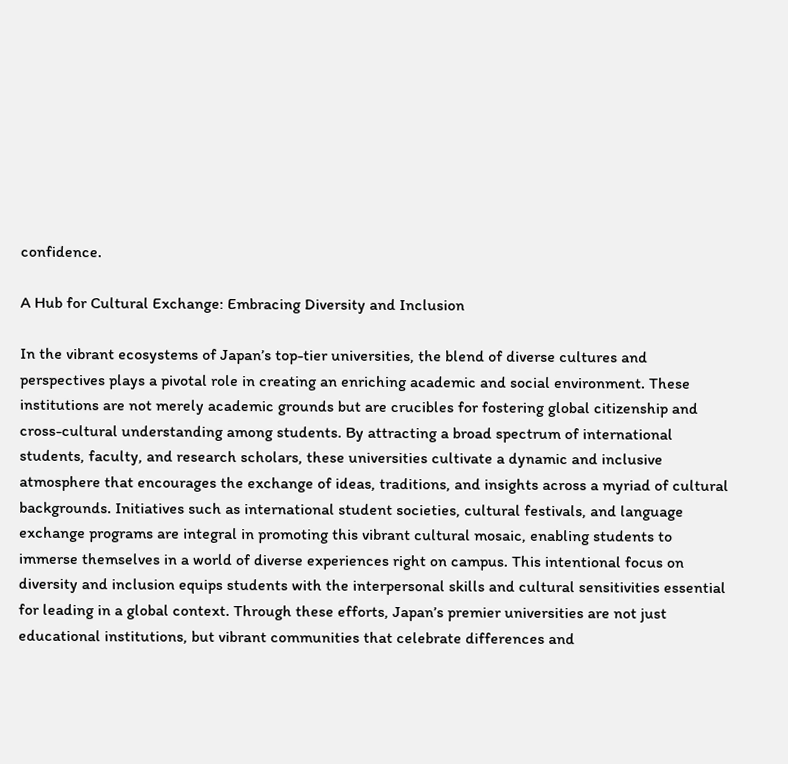confidence.

A Hub for Cultural Exchange: Embracing Diversity and Inclusion

In the vibrant ecosystems of Japan’s top-tier universities, the blend of diverse cultures and perspectives plays a pivotal role in creating an enriching academic and social environment. These institutions are not merely academic grounds but are crucibles for fostering global citizenship and cross-cultural understanding among students. By attracting a broad spectrum of international students, faculty, and research scholars, these universities cultivate a dynamic and inclusive atmosphere that encourages the exchange of ideas, traditions, and insights across a myriad of cultural backgrounds. Initiatives such as international student societies, cultural festivals, and language exchange programs are integral in promoting this vibrant cultural mosaic, enabling students to immerse themselves in a world of diverse experiences right on campus. This intentional focus on diversity and inclusion equips students with the interpersonal skills and cultural sensitivities essential for leading in a global context. Through these efforts, Japan’s premier universities are not just educational institutions, but vibrant communities that celebrate differences and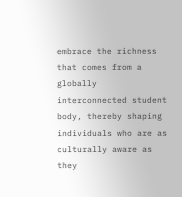embrace the richness that comes from a globally interconnected student body, thereby shaping individuals who are as culturally aware as they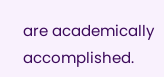are academically accomplished.